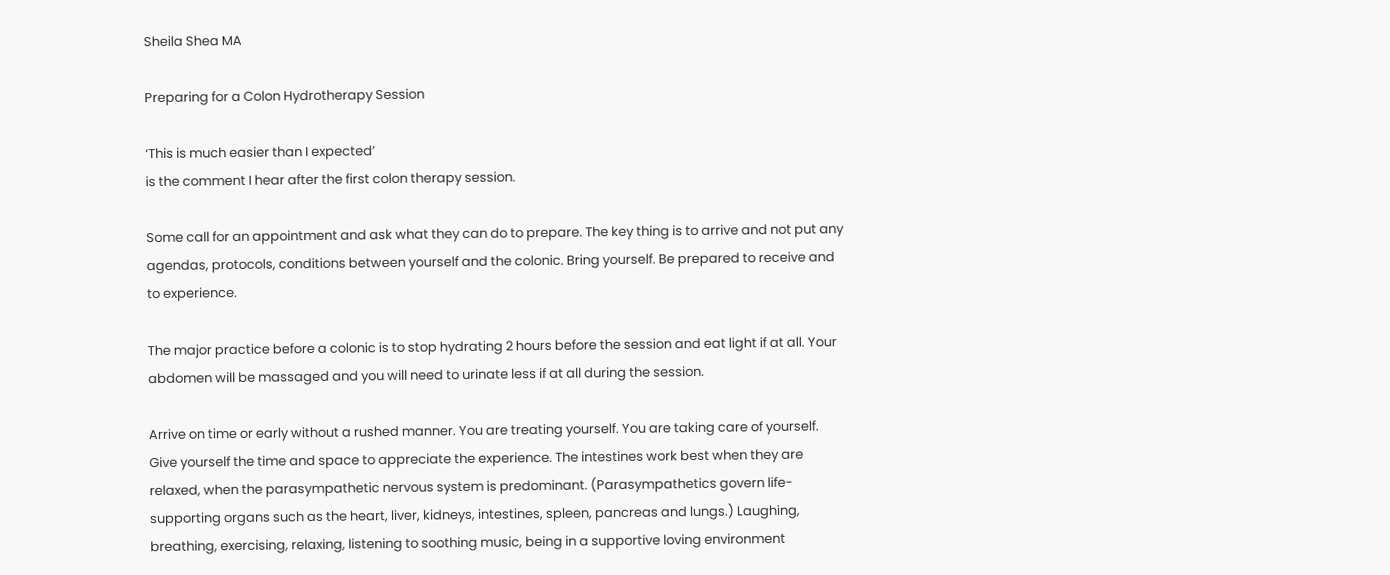Sheila Shea MA

Preparing for a Colon Hydrotherapy Session

‘This is much easier than I expected’
is the comment I hear after the first colon therapy session.

Some call for an appointment and ask what they can do to prepare. The key thing is to arrive and not put any agendas, protocols, conditions between yourself and the colonic. Bring yourself. Be prepared to receive and to experience.

The major practice before a colonic is to stop hydrating 2 hours before the session and eat light if at all. Your abdomen will be massaged and you will need to urinate less if at all during the session.

Arrive on time or early without a rushed manner. You are treating yourself. You are taking care of yourself. Give yourself the time and space to appreciate the experience. The intestines work best when they are relaxed, when the parasympathetic nervous system is predominant. (Parasympathetics govern life-supporting organs such as the heart, liver, kidneys, intestines, spleen, pancreas and lungs.) Laughing, breathing, exercising, relaxing, listening to soothing music, being in a supportive loving environment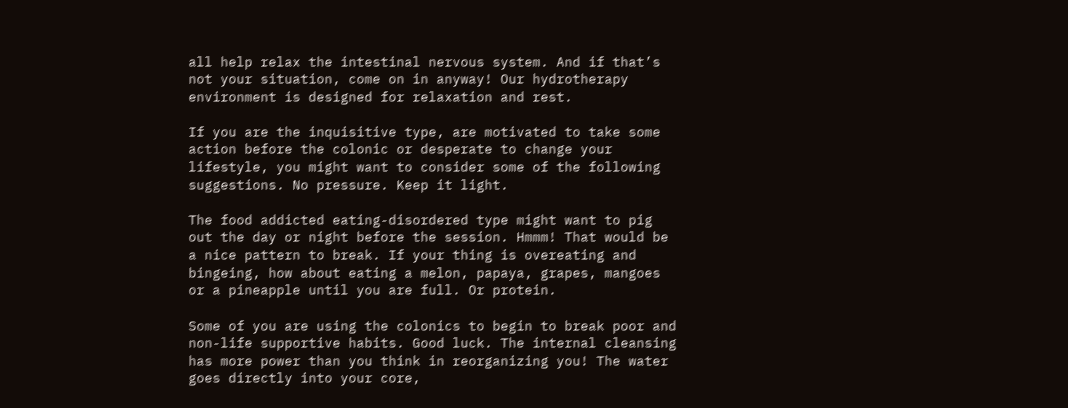all help relax the intestinal nervous system. And if that’s not your situation, come on in anyway! Our hydrotherapy environment is designed for relaxation and rest.

If you are the inquisitive type, are motivated to take some action before the colonic or desperate to change your lifestyle, you might want to consider some of the following suggestions. No pressure. Keep it light.

The food addicted eating-disordered type might want to pig out the day or night before the session. Hmmm! That would be a nice pattern to break. If your thing is overeating and bingeing, how about eating a melon, papaya, grapes, mangoes or a pineapple until you are full. Or protein.

Some of you are using the colonics to begin to break poor and non-life supportive habits. Good luck. The internal cleansing has more power than you think in reorganizing you! The water goes directly into your core,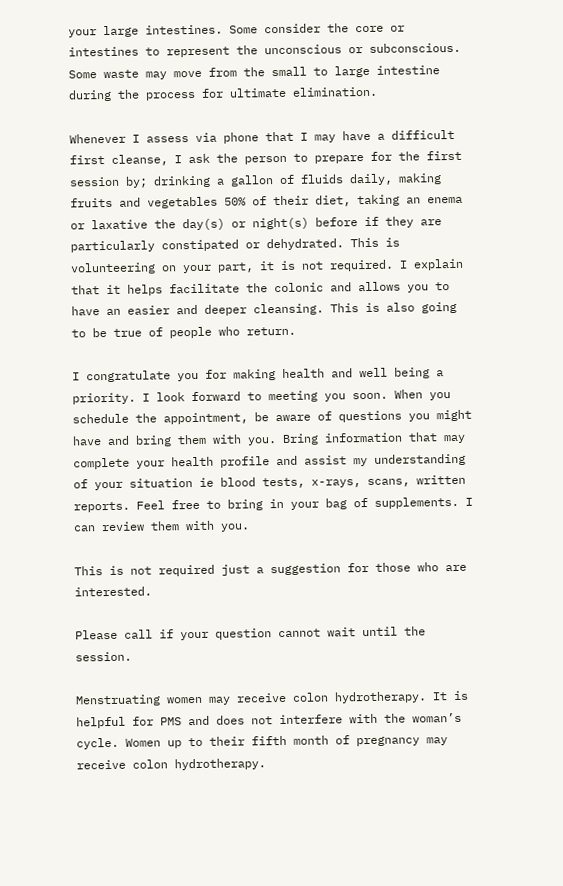your large intestines. Some consider the core or intestines to represent the unconscious or subconscious. Some waste may move from the small to large intestine during the process for ultimate elimination.

Whenever I assess via phone that I may have a difficult first cleanse, I ask the person to prepare for the first session by; drinking a gallon of fluids daily, making fruits and vegetables 50% of their diet, taking an enema or laxative the day(s) or night(s) before if they are particularly constipated or dehydrated. This is volunteering on your part, it is not required. I explain that it helps facilitate the colonic and allows you to have an easier and deeper cleansing. This is also going to be true of people who return.

I congratulate you for making health and well being a priority. I look forward to meeting you soon. When you schedule the appointment, be aware of questions you might have and bring them with you. Bring information that may complete your health profile and assist my understanding of your situation ie blood tests, x-rays, scans, written reports. Feel free to bring in your bag of supplements. I can review them with you.

This is not required just a suggestion for those who are interested.

Please call if your question cannot wait until the session.

Menstruating women may receive colon hydrotherapy. It is helpful for PMS and does not interfere with the woman’s cycle. Women up to their fifth month of pregnancy may receive colon hydrotherapy.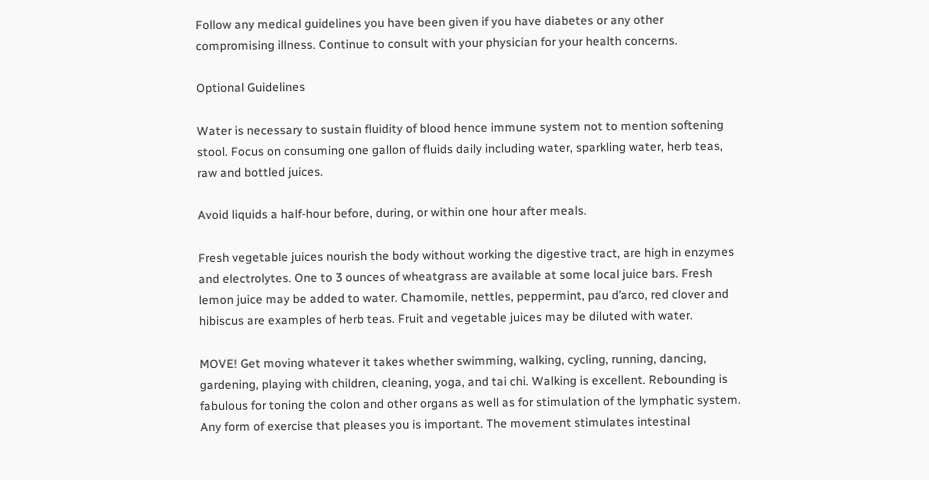Follow any medical guidelines you have been given if you have diabetes or any other compromising illness. Continue to consult with your physician for your health concerns.

Optional Guidelines

Water is necessary to sustain fluidity of blood hence immune system not to mention softening stool. Focus on consuming one gallon of fluids daily including water, sparkling water, herb teas, raw and bottled juices.

Avoid liquids a half-hour before, during, or within one hour after meals.

Fresh vegetable juices nourish the body without working the digestive tract, are high in enzymes and electrolytes. One to 3 ounces of wheatgrass are available at some local juice bars. Fresh lemon juice may be added to water. Chamomile, nettles, peppermint, pau d’arco, red clover and hibiscus are examples of herb teas. Fruit and vegetable juices may be diluted with water.

MOVE! Get moving whatever it takes whether swimming, walking, cycling, running, dancing, gardening, playing with children, cleaning, yoga, and tai chi. Walking is excellent. Rebounding is fabulous for toning the colon and other organs as well as for stimulation of the lymphatic system. Any form of exercise that pleases you is important. The movement stimulates intestinal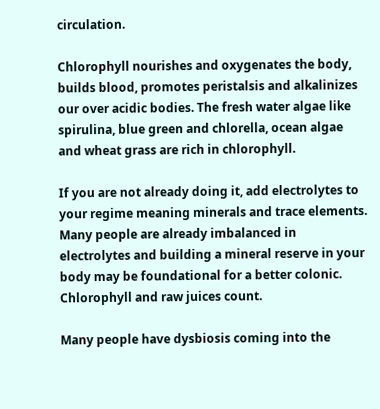circulation.

Chlorophyll nourishes and oxygenates the body, builds blood, promotes peristalsis and alkalinizes our over acidic bodies. The fresh water algae like spirulina, blue green and chlorella, ocean algae and wheat grass are rich in chlorophyll.

If you are not already doing it, add electrolytes to your regime meaning minerals and trace elements. Many people are already imbalanced in electrolytes and building a mineral reserve in your body may be foundational for a better colonic. Chlorophyll and raw juices count.

Many people have dysbiosis coming into the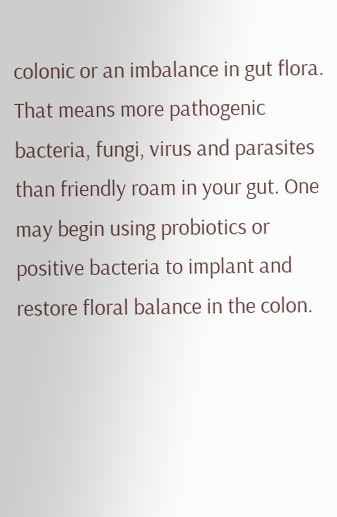colonic or an imbalance in gut flora. That means more pathogenic bacteria, fungi, virus and parasites than friendly roam in your gut. One may begin using probiotics or positive bacteria to implant and restore floral balance in the colon.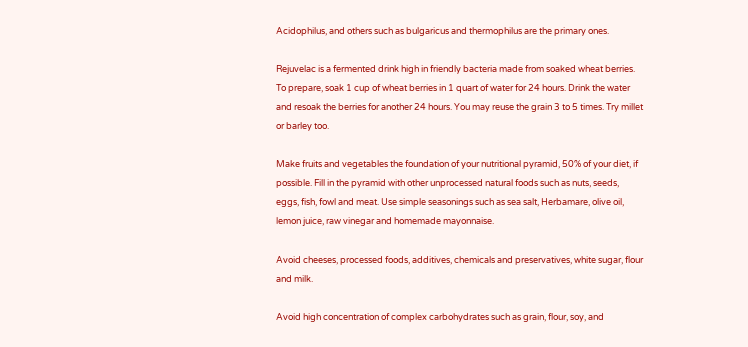Acidophilus, and others such as bulgaricus and thermophilus are the primary ones.

Rejuvelac is a fermented drink high in friendly bacteria made from soaked wheat berries. To prepare, soak 1 cup of wheat berries in 1 quart of water for 24 hours. Drink the water and resoak the berries for another 24 hours. You may reuse the grain 3 to 5 times. Try millet or barley too.

Make fruits and vegetables the foundation of your nutritional pyramid, 50% of your diet, if possible. Fill in the pyramid with other unprocessed natural foods such as nuts, seeds, eggs, fish, fowl and meat. Use simple seasonings such as sea salt, Herbamare, olive oil, lemon juice, raw vinegar and homemade mayonnaise.

Avoid cheeses, processed foods, additives, chemicals and preservatives, white sugar, flour and milk.

Avoid high concentration of complex carbohydrates such as grain, flour, soy, and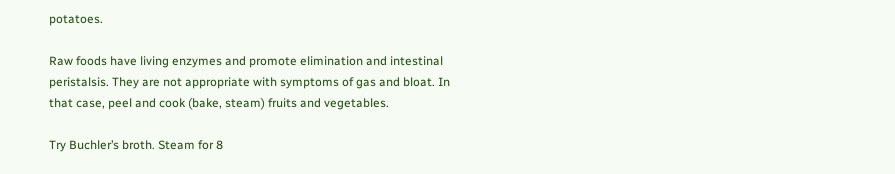potatoes.

Raw foods have living enzymes and promote elimination and intestinal peristalsis. They are not appropriate with symptoms of gas and bloat. In that case, peel and cook (bake, steam) fruits and vegetables.

Try Buchler’s broth. Steam for 8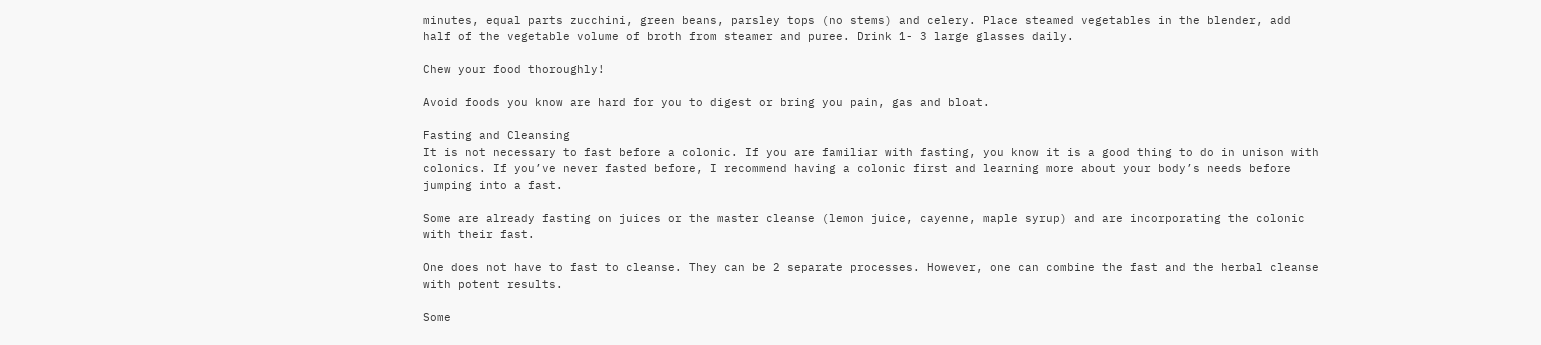minutes, equal parts zucchini, green beans, parsley tops (no stems) and celery. Place steamed vegetables in the blender, add half of the vegetable volume of broth from steamer and puree. Drink 1- 3 large glasses daily.

Chew your food thoroughly!

Avoid foods you know are hard for you to digest or bring you pain, gas and bloat.

Fasting and Cleansing
It is not necessary to fast before a colonic. If you are familiar with fasting, you know it is a good thing to do in unison with colonics. If you’ve never fasted before, I recommend having a colonic first and learning more about your body’s needs before jumping into a fast.

Some are already fasting on juices or the master cleanse (lemon juice, cayenne, maple syrup) and are incorporating the colonic with their fast.

One does not have to fast to cleanse. They can be 2 separate processes. However, one can combine the fast and the herbal cleanse with potent results.

Some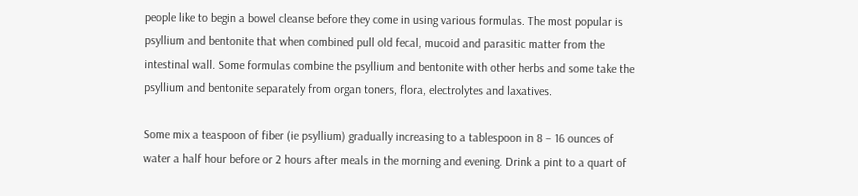people like to begin a bowel cleanse before they come in using various formulas. The most popular is psyllium and bentonite that when combined pull old fecal, mucoid and parasitic matter from the intestinal wall. Some formulas combine the psyllium and bentonite with other herbs and some take the psyllium and bentonite separately from organ toners, flora, electrolytes and laxatives.

Some mix a teaspoon of fiber (ie psyllium) gradually increasing to a tablespoon in 8 – 16 ounces of water a half hour before or 2 hours after meals in the morning and evening. Drink a pint to a quart of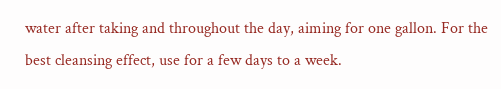water after taking and throughout the day, aiming for one gallon. For the best cleansing effect, use for a few days to a week.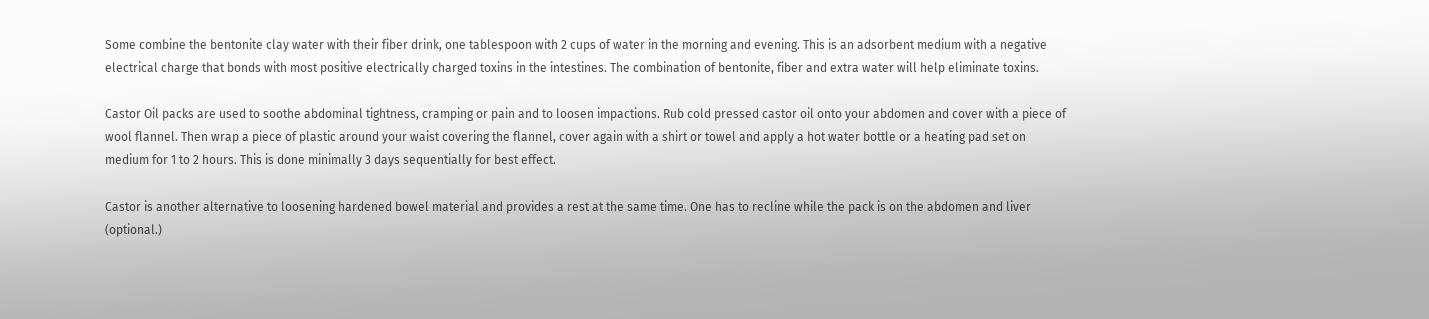Some combine the bentonite clay water with their fiber drink, one tablespoon with 2 cups of water in the morning and evening. This is an adsorbent medium with a negative electrical charge that bonds with most positive electrically charged toxins in the intestines. The combination of bentonite, fiber and extra water will help eliminate toxins.

Castor Oil packs are used to soothe abdominal tightness, cramping or pain and to loosen impactions. Rub cold pressed castor oil onto your abdomen and cover with a piece of wool flannel. Then wrap a piece of plastic around your waist covering the flannel, cover again with a shirt or towel and apply a hot water bottle or a heating pad set on medium for 1 to 2 hours. This is done minimally 3 days sequentially for best effect.

Castor is another alternative to loosening hardened bowel material and provides a rest at the same time. One has to recline while the pack is on the abdomen and liver (optional.)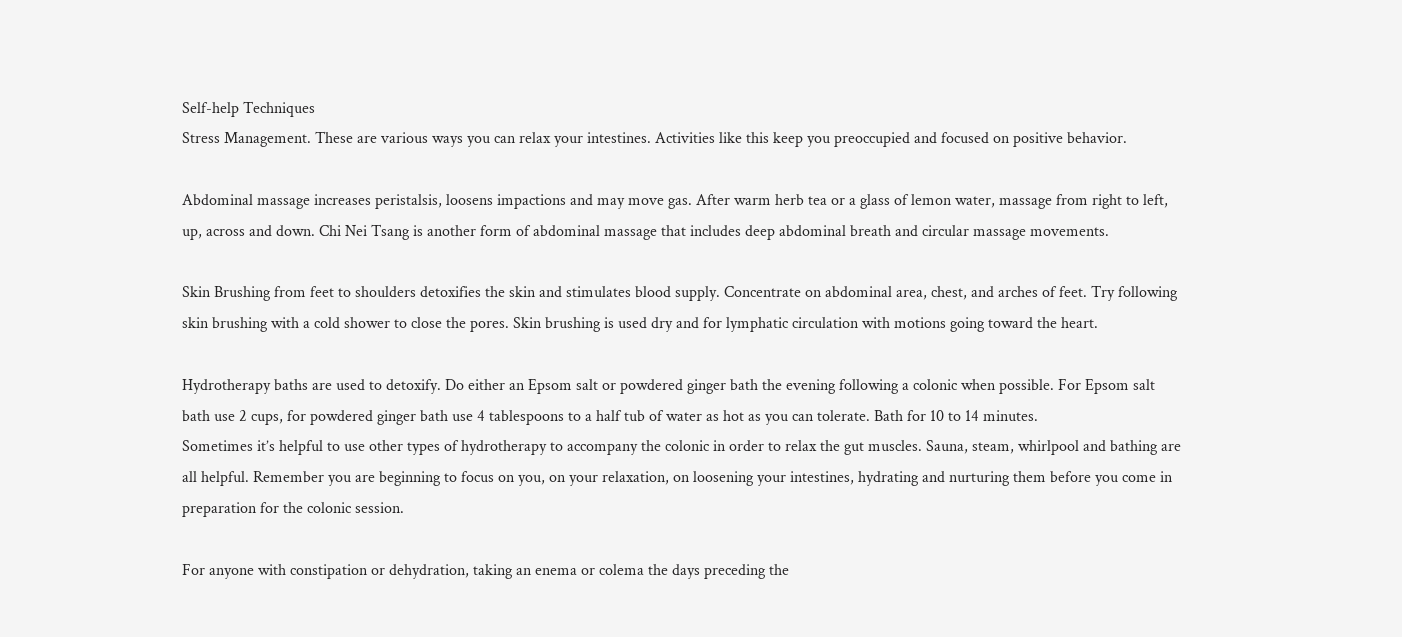Self-help Techniques
Stress Management. These are various ways you can relax your intestines. Activities like this keep you preoccupied and focused on positive behavior.

Abdominal massage increases peristalsis, loosens impactions and may move gas. After warm herb tea or a glass of lemon water, massage from right to left, up, across and down. Chi Nei Tsang is another form of abdominal massage that includes deep abdominal breath and circular massage movements.

Skin Brushing from feet to shoulders detoxifies the skin and stimulates blood supply. Concentrate on abdominal area, chest, and arches of feet. Try following skin brushing with a cold shower to close the pores. Skin brushing is used dry and for lymphatic circulation with motions going toward the heart.

Hydrotherapy baths are used to detoxify. Do either an Epsom salt or powdered ginger bath the evening following a colonic when possible. For Epsom salt bath use 2 cups, for powdered ginger bath use 4 tablespoons to a half tub of water as hot as you can tolerate. Bath for 10 to 14 minutes.
Sometimes it’s helpful to use other types of hydrotherapy to accompany the colonic in order to relax the gut muscles. Sauna, steam, whirlpool and bathing are all helpful. Remember you are beginning to focus on you, on your relaxation, on loosening your intestines, hydrating and nurturing them before you come in preparation for the colonic session.

For anyone with constipation or dehydration, taking an enema or colema the days preceding the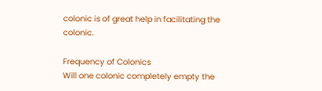colonic is of great help in facilitating the colonic.

Frequency of Colonics
Will one colonic completely empty the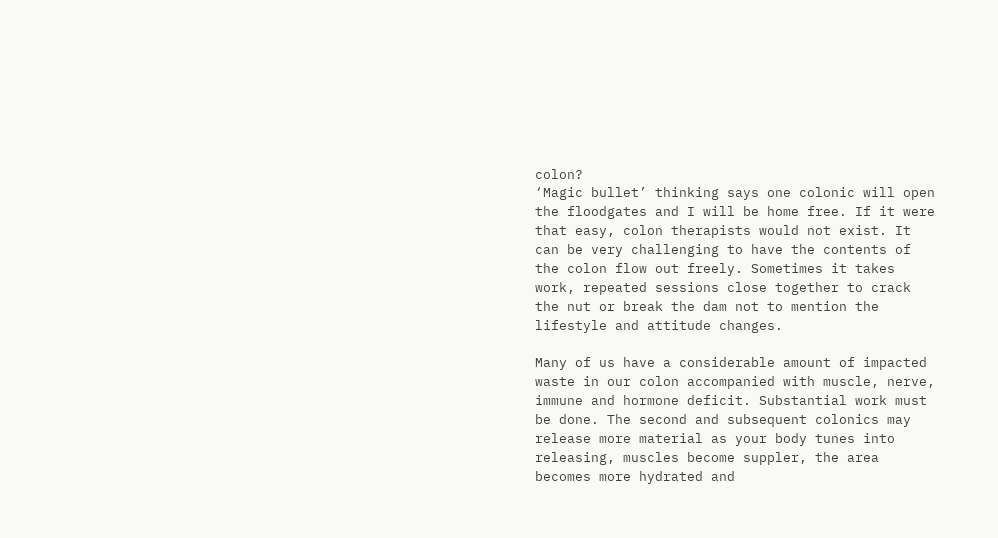colon?
‘Magic bullet’ thinking says one colonic will open the floodgates and I will be home free. If it were that easy, colon therapists would not exist. It can be very challenging to have the contents of the colon flow out freely. Sometimes it takes work, repeated sessions close together to crack the nut or break the dam not to mention the lifestyle and attitude changes.

Many of us have a considerable amount of impacted waste in our colon accompanied with muscle, nerve, immune and hormone deficit. Substantial work must be done. The second and subsequent colonics may release more material as your body tunes into releasing, muscles become suppler, the area becomes more hydrated and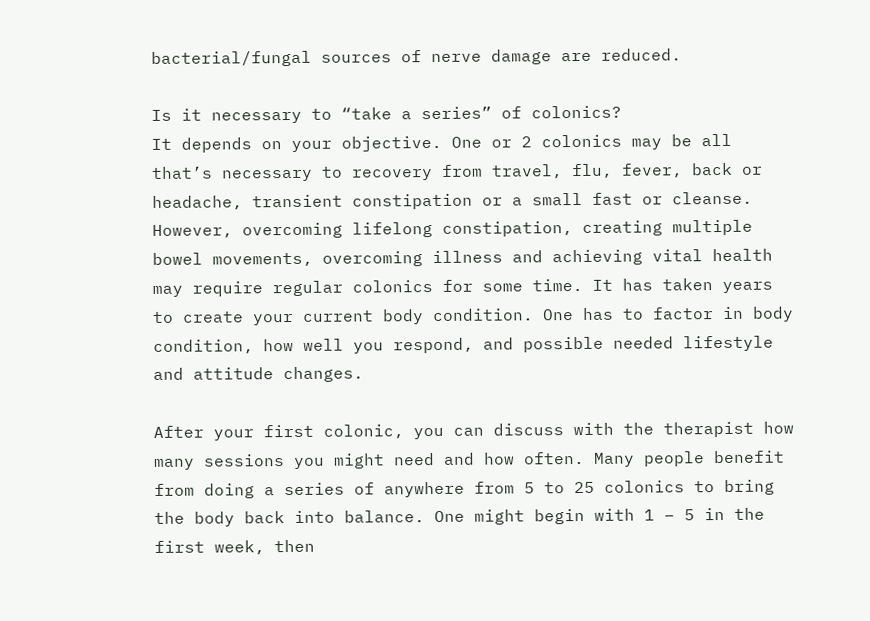bacterial/fungal sources of nerve damage are reduced.

Is it necessary to “take a series” of colonics?
It depends on your objective. One or 2 colonics may be all that’s necessary to recovery from travel, flu, fever, back or headache, transient constipation or a small fast or cleanse. However, overcoming lifelong constipation, creating multiple bowel movements, overcoming illness and achieving vital health may require regular colonics for some time. It has taken years to create your current body condition. One has to factor in body condition, how well you respond, and possible needed lifestyle and attitude changes.

After your first colonic, you can discuss with the therapist how many sessions you might need and how often. Many people benefit from doing a series of anywhere from 5 to 25 colonics to bring the body back into balance. One might begin with 1 – 5 in the first week, then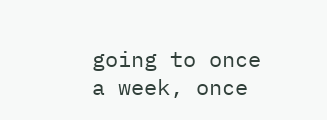going to once a week, once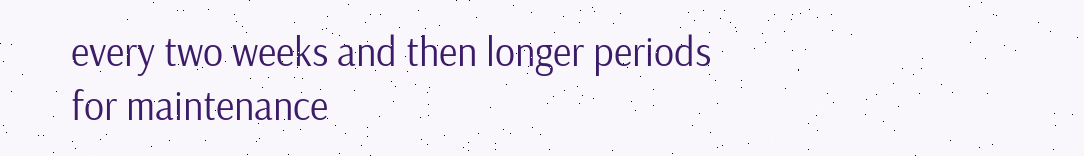every two weeks and then longer periods for maintenance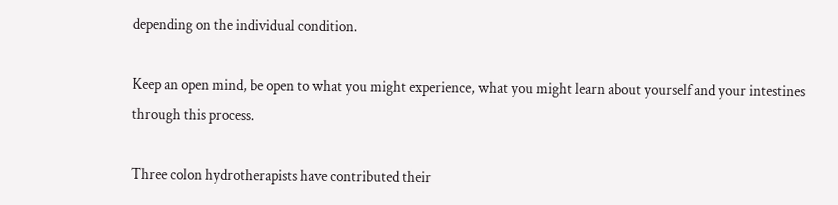depending on the individual condition.

Keep an open mind, be open to what you might experience, what you might learn about yourself and your intestines through this process.

Three colon hydrotherapists have contributed their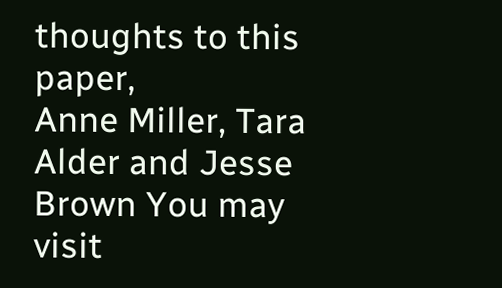thoughts to this paper,
Anne Miller, Tara Alder and Jesse Brown You may visit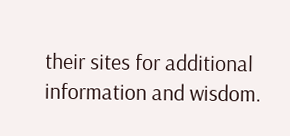their sites for additional information and wisdom.